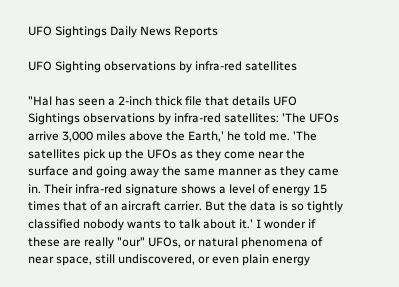UFO Sightings Daily News Reports

UFO Sighting observations by infra-red satellites

"Hal has seen a 2-inch thick file that details UFO Sightings observations by infra-red satellites: 'The UFOs arrive 3,000 miles above the Earth,' he told me. 'The satellites pick up the UFOs as they come near the surface and going away the same manner as they came in. Their infra-red signature shows a level of energy 15 times that of an aircraft carrier. But the data is so tightly classified nobody wants to talk about it.' I wonder if these are really "our" UFOs, or natural phenomena of near space, still undiscovered, or even plain energy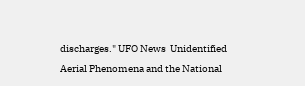discharges." UFO News  Unidentified Aerial Phenomena and the National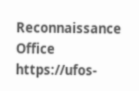Reconnaissance Office https://ufos-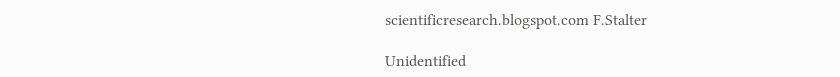scientificresearch.blogspot.com F.Stalter

Unidentified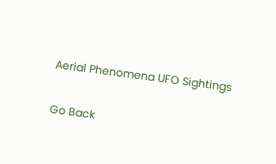Aerial Phenomena UFO Sightings

Go Back